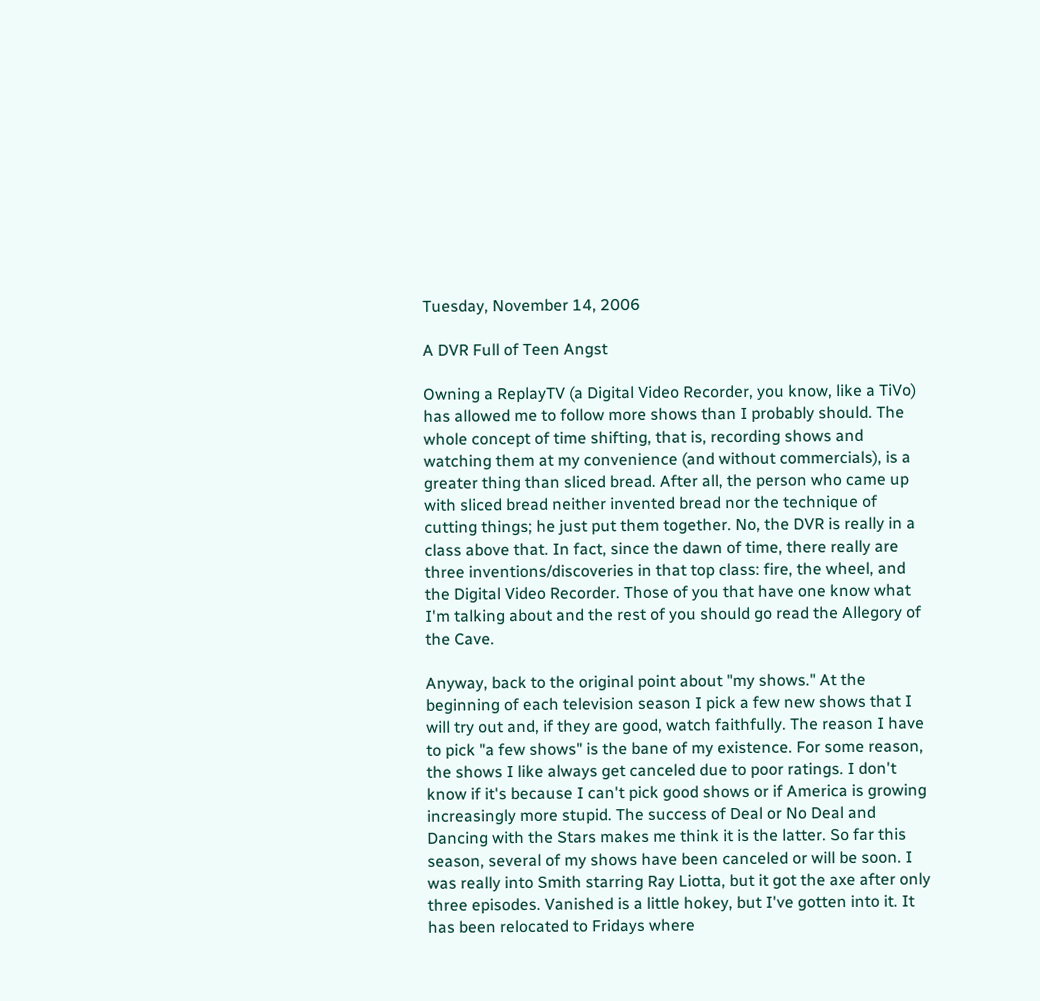Tuesday, November 14, 2006

A DVR Full of Teen Angst

Owning a ReplayTV (a Digital Video Recorder, you know, like a TiVo) has allowed me to follow more shows than I probably should. The whole concept of time shifting, that is, recording shows and watching them at my convenience (and without commercials), is a greater thing than sliced bread. After all, the person who came up with sliced bread neither invented bread nor the technique of cutting things; he just put them together. No, the DVR is really in a class above that. In fact, since the dawn of time, there really are three inventions/discoveries in that top class: fire, the wheel, and the Digital Video Recorder. Those of you that have one know what I'm talking about and the rest of you should go read the Allegory of the Cave.

Anyway, back to the original point about "my shows." At the beginning of each television season I pick a few new shows that I will try out and, if they are good, watch faithfully. The reason I have to pick "a few shows" is the bane of my existence. For some reason, the shows I like always get canceled due to poor ratings. I don't know if it's because I can't pick good shows or if America is growing increasingly more stupid. The success of Deal or No Deal and Dancing with the Stars makes me think it is the latter. So far this season, several of my shows have been canceled or will be soon. I was really into Smith starring Ray Liotta, but it got the axe after only three episodes. Vanished is a little hokey, but I've gotten into it. It has been relocated to Fridays where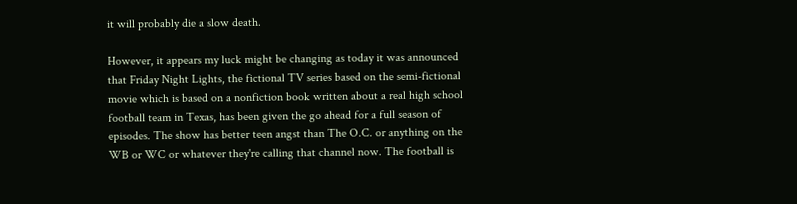it will probably die a slow death.

However, it appears my luck might be changing as today it was announced that Friday Night Lights, the fictional TV series based on the semi-fictional movie which is based on a nonfiction book written about a real high school football team in Texas, has been given the go ahead for a full season of episodes. The show has better teen angst than The O.C. or anything on the WB or WC or whatever they're calling that channel now. The football is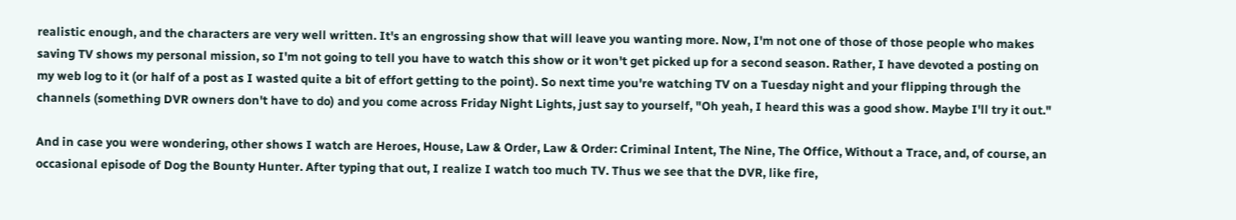realistic enough, and the characters are very well written. It's an engrossing show that will leave you wanting more. Now, I'm not one of those of those people who makes saving TV shows my personal mission, so I'm not going to tell you have to watch this show or it won't get picked up for a second season. Rather, I have devoted a posting on my web log to it (or half of a post as I wasted quite a bit of effort getting to the point). So next time you're watching TV on a Tuesday night and your flipping through the channels (something DVR owners don't have to do) and you come across Friday Night Lights, just say to yourself, "Oh yeah, I heard this was a good show. Maybe I'll try it out."

And in case you were wondering, other shows I watch are Heroes, House, Law & Order, Law & Order: Criminal Intent, The Nine, The Office, Without a Trace, and, of course, an occasional episode of Dog the Bounty Hunter. After typing that out, I realize I watch too much TV. Thus we see that the DVR, like fire,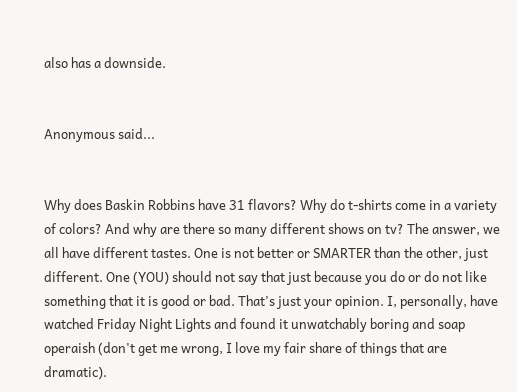also has a downside.


Anonymous said...


Why does Baskin Robbins have 31 flavors? Why do t-shirts come in a variety of colors? And why are there so many different shows on tv? The answer, we all have different tastes. One is not better or SMARTER than the other, just different. One (YOU) should not say that just because you do or do not like something that it is good or bad. That's just your opinion. I, personally, have watched Friday Night Lights and found it unwatchably boring and soap operaish (don't get me wrong, I love my fair share of things that are dramatic).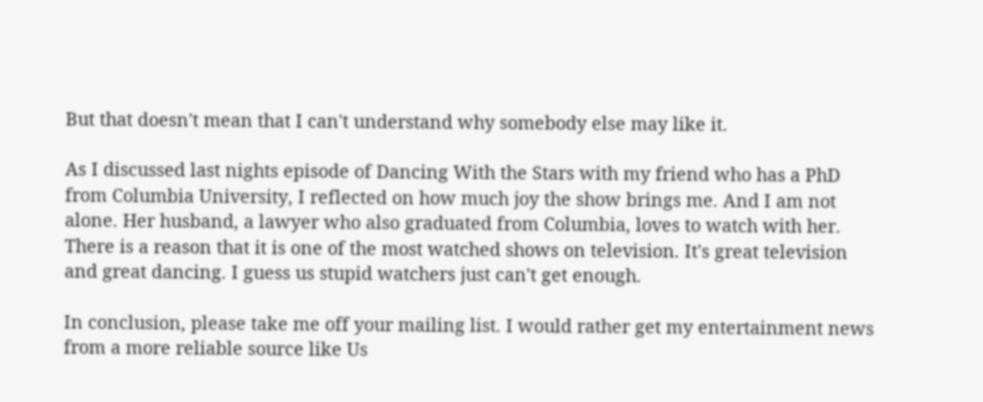But that doesn't mean that I can't understand why somebody else may like it.

As I discussed last nights episode of Dancing With the Stars with my friend who has a PhD from Columbia University, I reflected on how much joy the show brings me. And I am not alone. Her husband, a lawyer who also graduated from Columbia, loves to watch with her. There is a reason that it is one of the most watched shows on television. It's great television and great dancing. I guess us stupid watchers just can't get enough.

In conclusion, please take me off your mailing list. I would rather get my entertainment news from a more reliable source like Us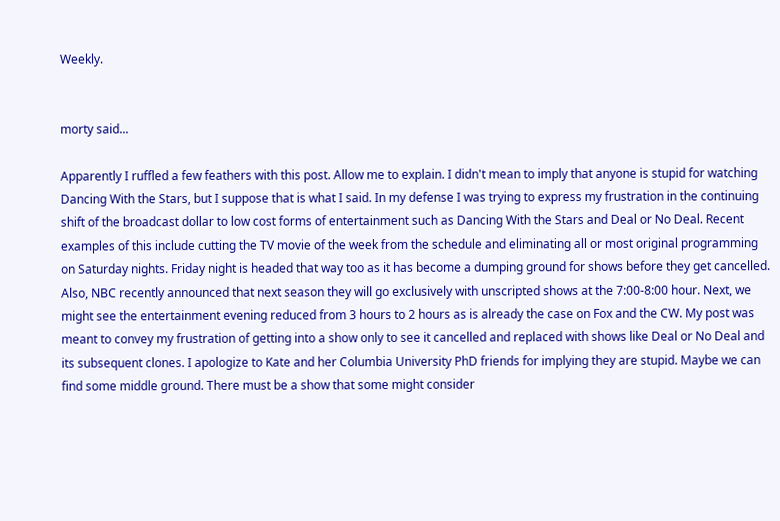Weekly.


morty said...

Apparently I ruffled a few feathers with this post. Allow me to explain. I didn't mean to imply that anyone is stupid for watching Dancing With the Stars, but I suppose that is what I said. In my defense I was trying to express my frustration in the continuing shift of the broadcast dollar to low cost forms of entertainment such as Dancing With the Stars and Deal or No Deal. Recent examples of this include cutting the TV movie of the week from the schedule and eliminating all or most original programming on Saturday nights. Friday night is headed that way too as it has become a dumping ground for shows before they get cancelled. Also, NBC recently announced that next season they will go exclusively with unscripted shows at the 7:00-8:00 hour. Next, we might see the entertainment evening reduced from 3 hours to 2 hours as is already the case on Fox and the CW. My post was meant to convey my frustration of getting into a show only to see it cancelled and replaced with shows like Deal or No Deal and its subsequent clones. I apologize to Kate and her Columbia University PhD friends for implying they are stupid. Maybe we can find some middle ground. There must be a show that some might consider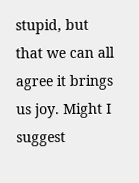stupid, but that we can all agree it brings us joy. Might I suggest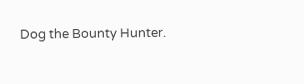Dog the Bounty Hunter.